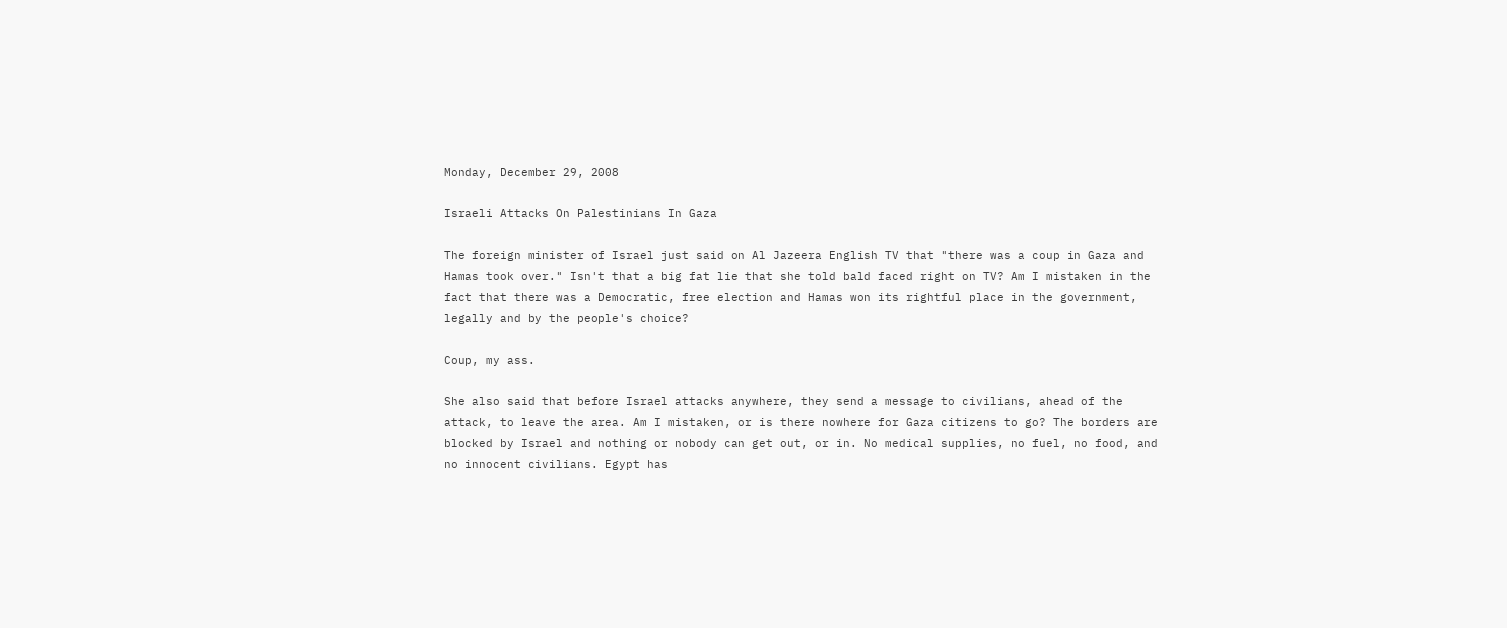Monday, December 29, 2008

Israeli Attacks On Palestinians In Gaza

The foreign minister of Israel just said on Al Jazeera English TV that "there was a coup in Gaza and Hamas took over." Isn't that a big fat lie that she told bald faced right on TV? Am I mistaken in the fact that there was a Democratic, free election and Hamas won its rightful place in the government, legally and by the people's choice?

Coup, my ass.

She also said that before Israel attacks anywhere, they send a message to civilians, ahead of the attack, to leave the area. Am I mistaken, or is there nowhere for Gaza citizens to go? The borders are blocked by Israel and nothing or nobody can get out, or in. No medical supplies, no fuel, no food, and no innocent civilians. Egypt has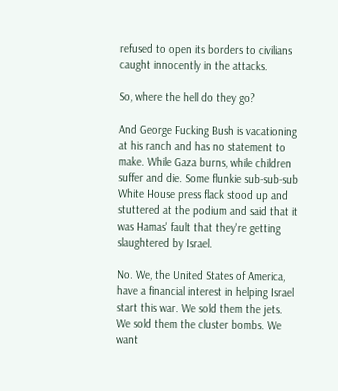refused to open its borders to civilians caught innocently in the attacks.

So, where the hell do they go?

And George Fucking Bush is vacationing at his ranch and has no statement to make. While Gaza burns, while children suffer and die. Some flunkie sub-sub-sub White House press flack stood up and stuttered at the podium and said that it was Hamas' fault that they're getting slaughtered by Israel.

No. We, the United States of America, have a financial interest in helping Israel start this war. We sold them the jets. We sold them the cluster bombs. We want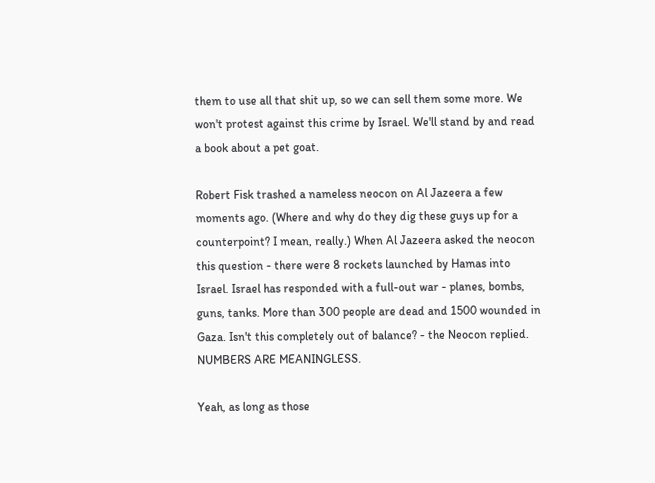them to use all that shit up, so we can sell them some more. We won't protest against this crime by Israel. We'll stand by and read a book about a pet goat.

Robert Fisk trashed a nameless neocon on Al Jazeera a few moments ago. (Where and why do they dig these guys up for a counterpoint? I mean, really.) When Al Jazeera asked the neocon this question - there were 8 rockets launched by Hamas into Israel. Israel has responded with a full-out war - planes, bombs, guns, tanks. More than 300 people are dead and 1500 wounded in Gaza. Isn't this completely out of balance? - the Neocon replied. NUMBERS ARE MEANINGLESS.

Yeah, as long as those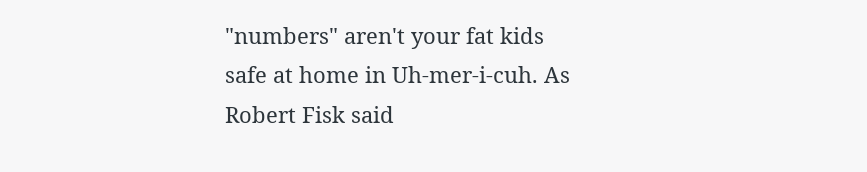"numbers" aren't your fat kids safe at home in Uh-mer-i-cuh. As Robert Fisk said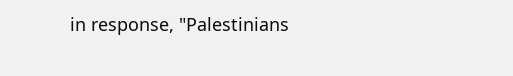in response, "Palestinians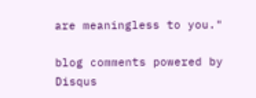are meaningless to you."

blog comments powered by Disqus